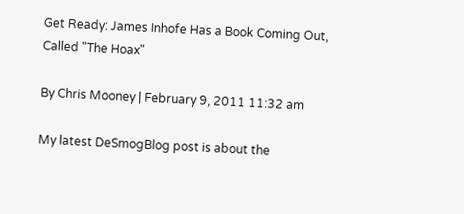Get Ready: James Inhofe Has a Book Coming Out, Called "The Hoax"

By Chris Mooney | February 9, 2011 11:32 am

My latest DeSmogBlog post is about the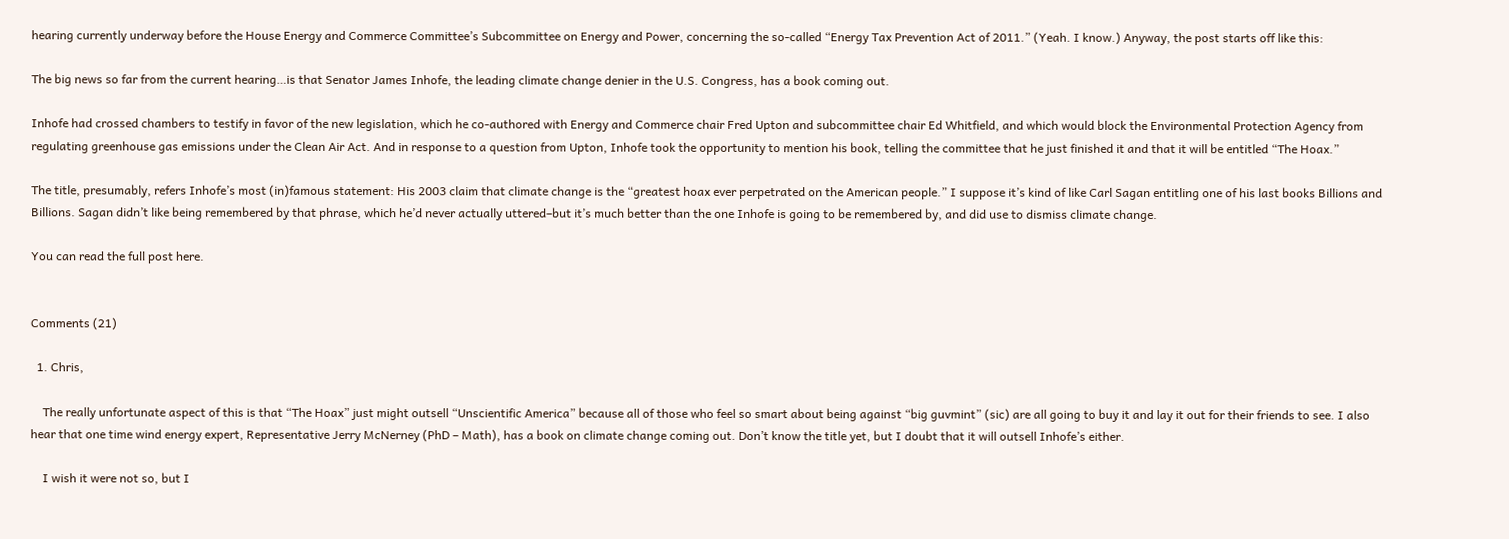hearing currently underway before the House Energy and Commerce Committee’s Subcommittee on Energy and Power, concerning the so-called “Energy Tax Prevention Act of 2011.” (Yeah. I know.) Anyway, the post starts off like this:

The big news so far from the current hearing…is that Senator James Inhofe, the leading climate change denier in the U.S. Congress, has a book coming out.

Inhofe had crossed chambers to testify in favor of the new legislation, which he co-authored with Energy and Commerce chair Fred Upton and subcommittee chair Ed Whitfield, and which would block the Environmental Protection Agency from regulating greenhouse gas emissions under the Clean Air Act. And in response to a question from Upton, Inhofe took the opportunity to mention his book, telling the committee that he just finished it and that it will be entitled “The Hoax.”

The title, presumably, refers Inhofe’s most (in)famous statement: His 2003 claim that climate change is the “greatest hoax ever perpetrated on the American people.” I suppose it’s kind of like Carl Sagan entitling one of his last books Billions and Billions. Sagan didn’t like being remembered by that phrase, which he’d never actually uttered–but it’s much better than the one Inhofe is going to be remembered by, and did use to dismiss climate change.

You can read the full post here.


Comments (21)

  1. Chris,

    The really unfortunate aspect of this is that “The Hoax” just might outsell “Unscientific America” because all of those who feel so smart about being against “big guvmint” (sic) are all going to buy it and lay it out for their friends to see. I also hear that one time wind energy expert, Representative Jerry McNerney (PhD – Math), has a book on climate change coming out. Don’t know the title yet, but I doubt that it will outsell Inhofe’s either.

    I wish it were not so, but I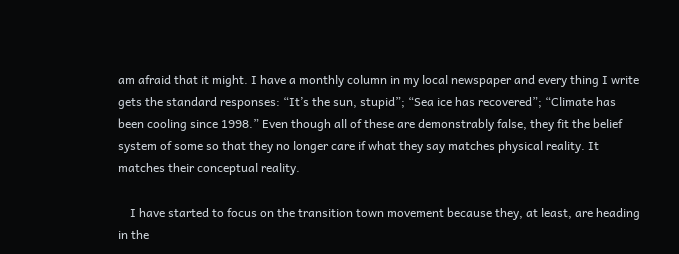am afraid that it might. I have a monthly column in my local newspaper and every thing I write gets the standard responses: “It’s the sun, stupid”; “Sea ice has recovered”; “Climate has been cooling since 1998.” Even though all of these are demonstrably false, they fit the belief system of some so that they no longer care if what they say matches physical reality. It matches their conceptual reality.

    I have started to focus on the transition town movement because they, at least, are heading in the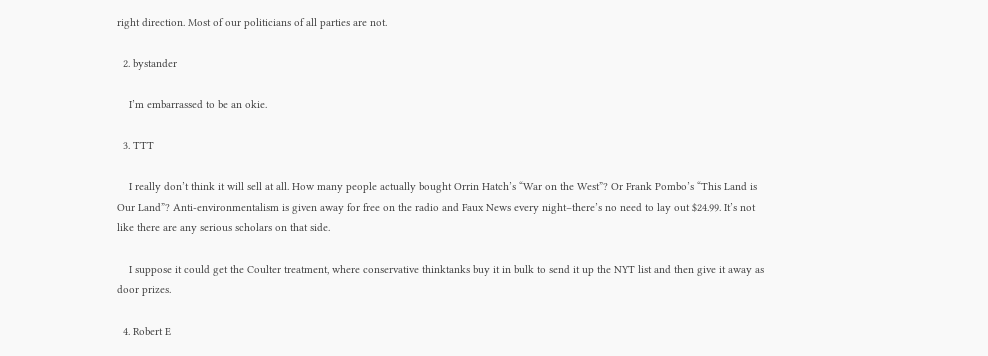right direction. Most of our politicians of all parties are not.

  2. bystander

    I’m embarrassed to be an okie.

  3. TTT

    I really don’t think it will sell at all. How many people actually bought Orrin Hatch’s “War on the West”? Or Frank Pombo’s “This Land is Our Land”? Anti-environmentalism is given away for free on the radio and Faux News every night–there’s no need to lay out $24.99. It’s not like there are any serious scholars on that side.

    I suppose it could get the Coulter treatment, where conservative thinktanks buy it in bulk to send it up the NYT list and then give it away as door prizes.

  4. Robert E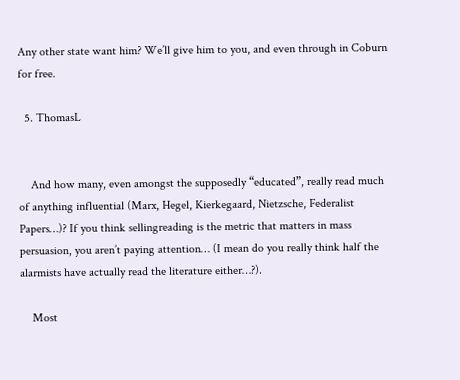Any other state want him? We’ll give him to you, and even through in Coburn for free.

  5. ThomasL


    And how many, even amongst the supposedly “educated”, really read much of anything influential (Marx, Hegel, Kierkegaard, Nietzsche, Federalist Papers…)? If you think sellingreading is the metric that matters in mass persuasion, you aren’t paying attention… (I mean do you really think half the alarmists have actually read the literature either…?).

    Most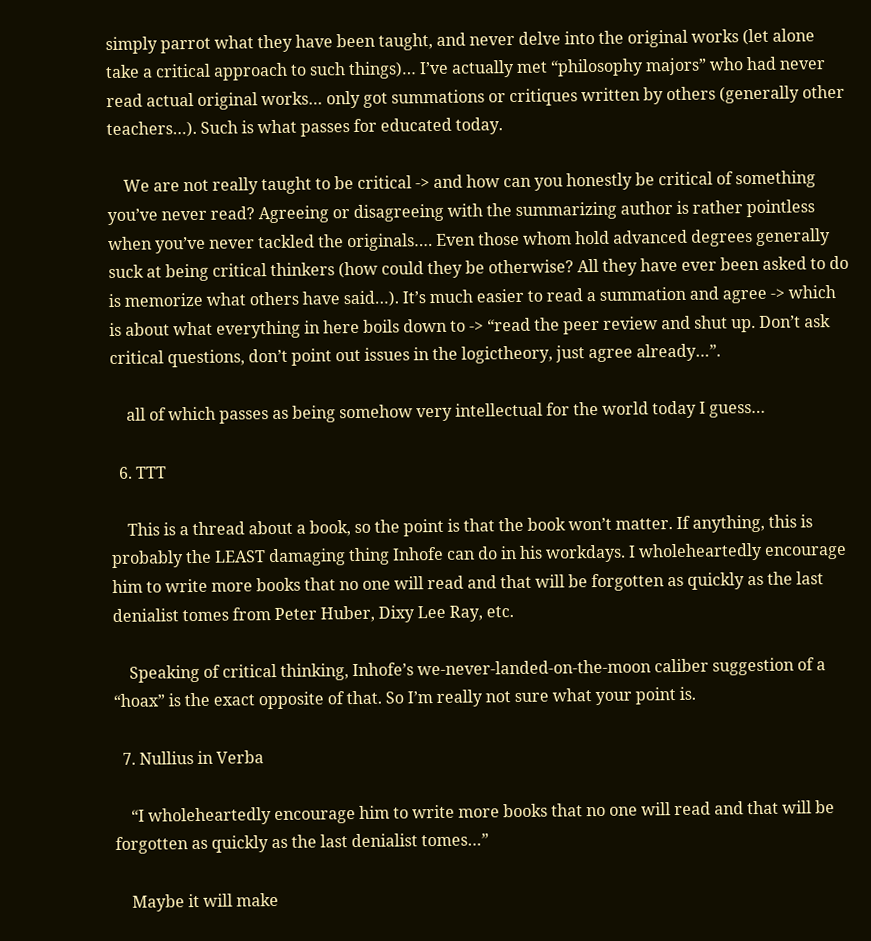simply parrot what they have been taught, and never delve into the original works (let alone take a critical approach to such things)… I’ve actually met “philosophy majors” who had never read actual original works… only got summations or critiques written by others (generally other teachers…). Such is what passes for educated today.

    We are not really taught to be critical -> and how can you honestly be critical of something you’ve never read? Agreeing or disagreeing with the summarizing author is rather pointless when you’ve never tackled the originals…. Even those whom hold advanced degrees generally suck at being critical thinkers (how could they be otherwise? All they have ever been asked to do is memorize what others have said…). It’s much easier to read a summation and agree -> which is about what everything in here boils down to -> “read the peer review and shut up. Don’t ask critical questions, don’t point out issues in the logictheory, just agree already…”.

    all of which passes as being somehow very intellectual for the world today I guess…

  6. TTT

    This is a thread about a book, so the point is that the book won’t matter. If anything, this is probably the LEAST damaging thing Inhofe can do in his workdays. I wholeheartedly encourage him to write more books that no one will read and that will be forgotten as quickly as the last denialist tomes from Peter Huber, Dixy Lee Ray, etc.

    Speaking of critical thinking, Inhofe’s we-never-landed-on-the-moon caliber suggestion of a “hoax” is the exact opposite of that. So I’m really not sure what your point is.

  7. Nullius in Verba

    “I wholeheartedly encourage him to write more books that no one will read and that will be forgotten as quickly as the last denialist tomes…”

    Maybe it will make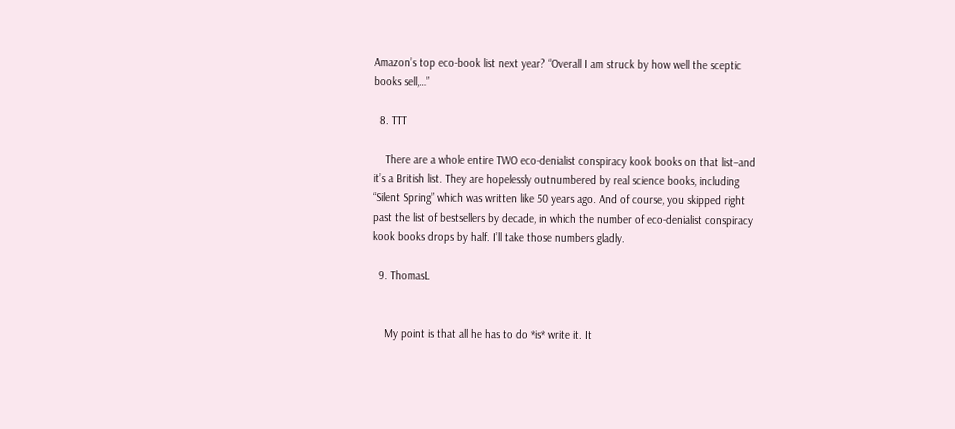Amazon’s top eco-book list next year? “Overall I am struck by how well the sceptic books sell,…”

  8. TTT

    There are a whole entire TWO eco-denialist conspiracy kook books on that list–and it’s a British list. They are hopelessly outnumbered by real science books, including “Silent Spring” which was written like 50 years ago. And of course, you skipped right past the list of bestsellers by decade, in which the number of eco-denialist conspiracy kook books drops by half. I’ll take those numbers gladly.

  9. ThomasL


    My point is that all he has to do *is* write it. It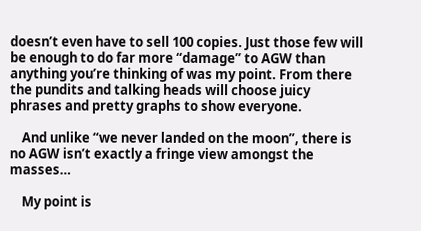doesn’t even have to sell 100 copies. Just those few will be enough to do far more “damage” to AGW than anything you’re thinking of was my point. From there the pundits and talking heads will choose juicy phrases and pretty graphs to show everyone.

    And unlike “we never landed on the moon”, there is no AGW isn’t exactly a fringe view amongst the masses…

    My point is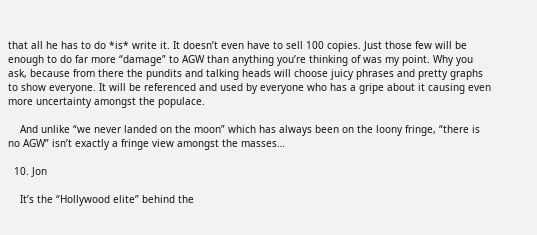that all he has to do *is* write it. It doesn’t even have to sell 100 copies. Just those few will be enough to do far more “damage” to AGW than anything you’re thinking of was my point. Why you ask, because from there the pundits and talking heads will choose juicy phrases and pretty graphs to show everyone. It will be referenced and used by everyone who has a gripe about it causing even more uncertainty amongst the populace.

    And unlike “we never landed on the moon” which has always been on the loony fringe, “there is no AGW” isn’t exactly a fringe view amongst the masses…

  10. Jon

    It’s the “Hollywood elite” behind the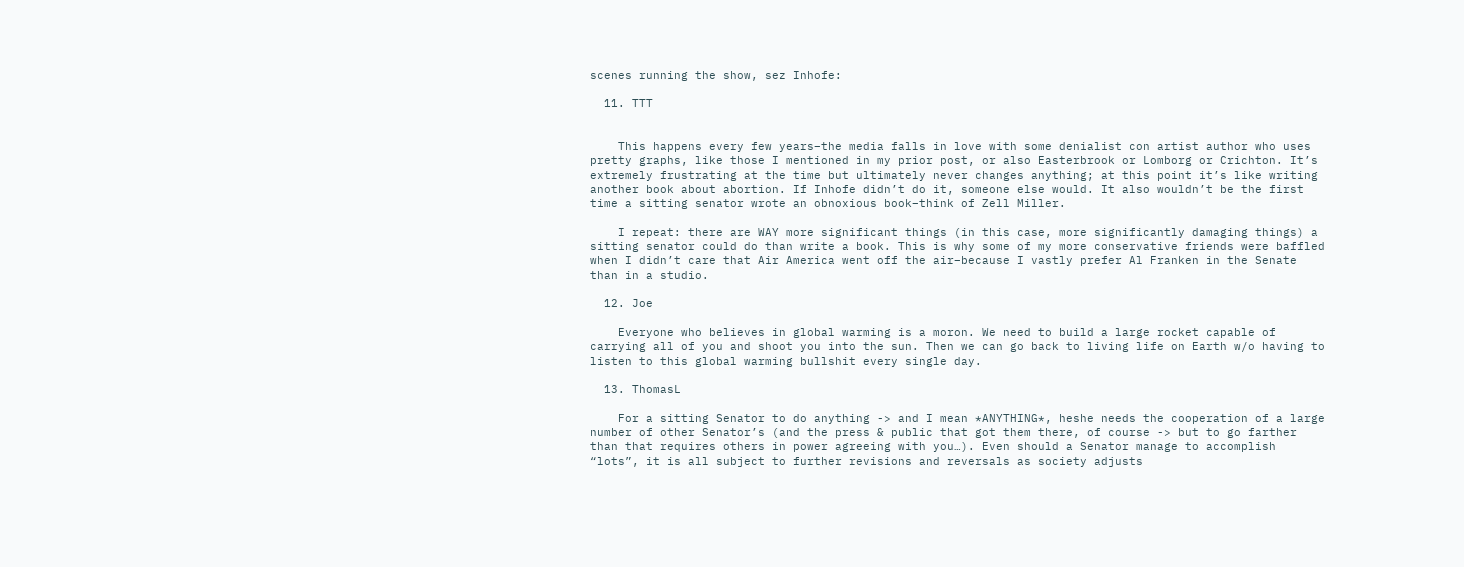scenes running the show, sez Inhofe:

  11. TTT


    This happens every few years–the media falls in love with some denialist con artist author who uses pretty graphs, like those I mentioned in my prior post, or also Easterbrook or Lomborg or Crichton. It’s extremely frustrating at the time but ultimately never changes anything; at this point it’s like writing another book about abortion. If Inhofe didn’t do it, someone else would. It also wouldn’t be the first time a sitting senator wrote an obnoxious book–think of Zell Miller.

    I repeat: there are WAY more significant things (in this case, more significantly damaging things) a sitting senator could do than write a book. This is why some of my more conservative friends were baffled when I didn’t care that Air America went off the air–because I vastly prefer Al Franken in the Senate than in a studio.

  12. Joe

    Everyone who believes in global warming is a moron. We need to build a large rocket capable of carrying all of you and shoot you into the sun. Then we can go back to living life on Earth w/o having to listen to this global warming bullshit every single day.

  13. ThomasL

    For a sitting Senator to do anything -> and I mean *ANYTHING*, heshe needs the cooperation of a large number of other Senator’s (and the press & public that got them there, of course -> but to go farther than that requires others in power agreeing with you…). Even should a Senator manage to accomplish “lots”, it is all subject to further revisions and reversals as society adjusts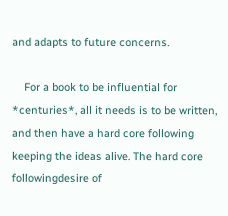and adapts to future concerns.

    For a book to be influential for *centuries*, all it needs is to be written, and then have a hard core following keeping the ideas alive. The hard core followingdesire of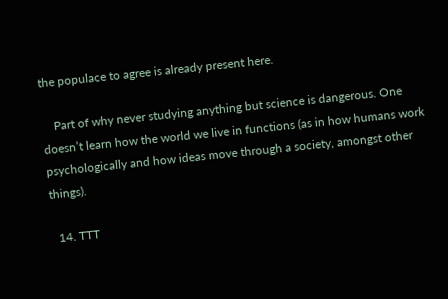the populace to agree is already present here.

    Part of why never studying anything but science is dangerous. One doesn’t learn how the world we live in functions (as in how humans work psychologically and how ideas move through a society, amongst other things).

  14. TTT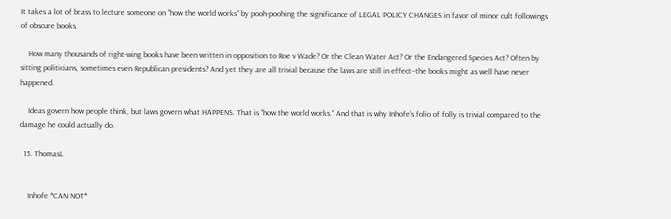It takes a lot of brass to lecture someone on “how the world works” by pooh-poohing the significance of LEGAL POLICY CHANGES in favor of minor cult followings of obscure books.

    How many thousands of right-wing books have been written in opposition to Roe v Wade? Or the Clean Water Act? Or the Endangered Species Act? Often by sitting politicians, sometimes even Republican presidents? And yet they are all trivial because the laws are still in effect–the books might as well have never happened.

    Ideas govern how people think, but laws govern what HAPPENS. That is “how the world works.” And that is why Inhofe’s folio of folly is trivial compared to the damage he could actually do.

  15. ThomasL


    Inhofe *CAN NOT*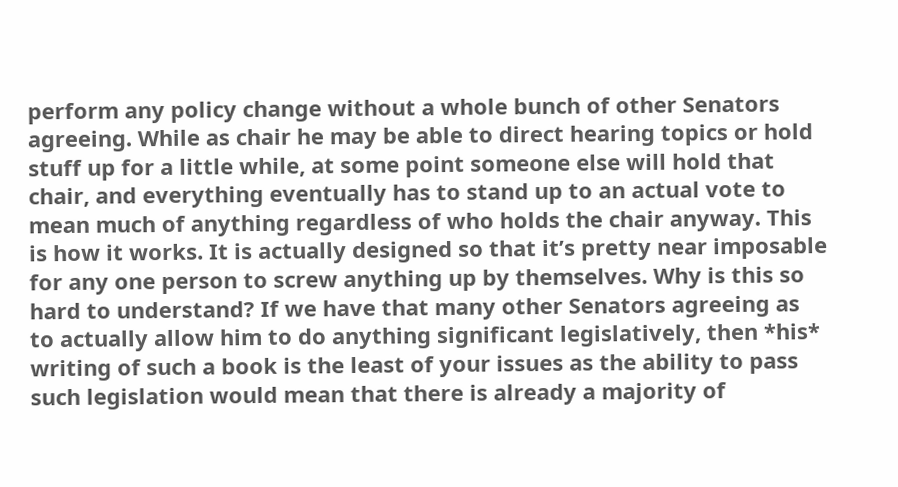perform any policy change without a whole bunch of other Senators agreeing. While as chair he may be able to direct hearing topics or hold stuff up for a little while, at some point someone else will hold that chair, and everything eventually has to stand up to an actual vote to mean much of anything regardless of who holds the chair anyway. This is how it works. It is actually designed so that it’s pretty near imposable for any one person to screw anything up by themselves. Why is this so hard to understand? If we have that many other Senators agreeing as to actually allow him to do anything significant legislatively, then *his* writing of such a book is the least of your issues as the ability to pass such legislation would mean that there is already a majority of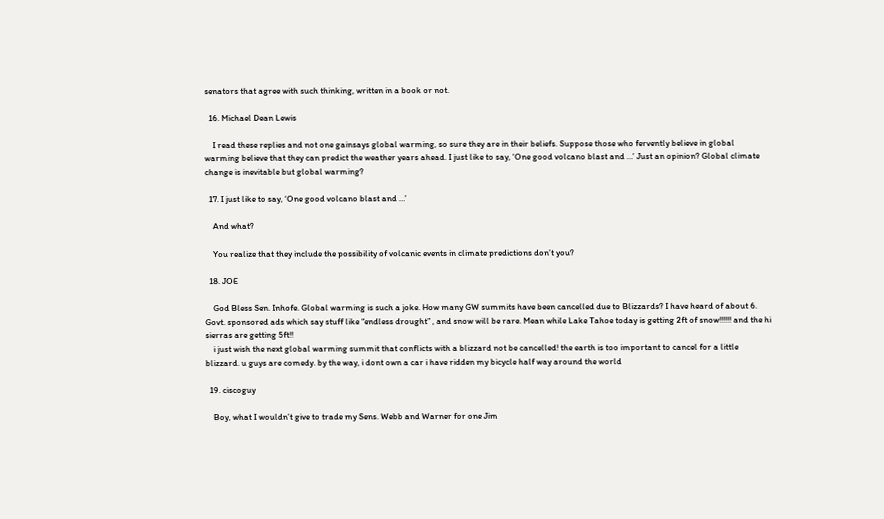senators that agree with such thinking, written in a book or not.

  16. Michael Dean Lewis

    I read these replies and not one gainsays global warming, so sure they are in their beliefs. Suppose those who fervently believe in global warming believe that they can predict the weather years ahead. I just like to say, ‘One good volcano blast and …’ Just an opinion? Global climate change is inevitable but global warming?

  17. I just like to say, ‘One good volcano blast and …’

    And what?

    You realize that they include the possibility of volcanic events in climate predictions don’t you?

  18. JOE

    God Bless Sen. Inhofe. Global warming is such a joke. How many GW summits have been cancelled due to Blizzards? I have heard of about 6. Govt. sponsored ads which say stuff like “endless drought” , and snow will be rare. Mean while Lake Tahoe today is getting 2ft of snow!!!!!! and the hi sierras are getting 5ft!!
    i just wish the next global warming summit that conflicts with a blizzard not be cancelled! the earth is too important to cancel for a little blizzard. u guys are comedy. by the way, i dont own a car i have ridden my bicycle half way around the world

  19. ciscoguy

    Boy, what I wouldn’t give to trade my Sens. Webb and Warner for one Jim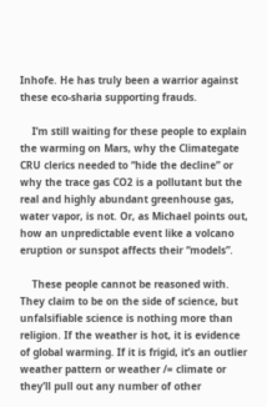Inhofe. He has truly been a warrior against these eco-sharia supporting frauds.

    I’m still waiting for these people to explain the warming on Mars, why the Climategate CRU clerics needed to “hide the decline” or why the trace gas CO2 is a pollutant but the real and highly abundant greenhouse gas, water vapor, is not. Or, as Michael points out, how an unpredictable event like a volcano eruption or sunspot affects their “models”.

    These people cannot be reasoned with. They claim to be on the side of science, but unfalsifiable science is nothing more than religion. If the weather is hot, it is evidence of global warming. If it is frigid, it’s an outlier weather pattern or weather /= climate or they’ll pull out any number of other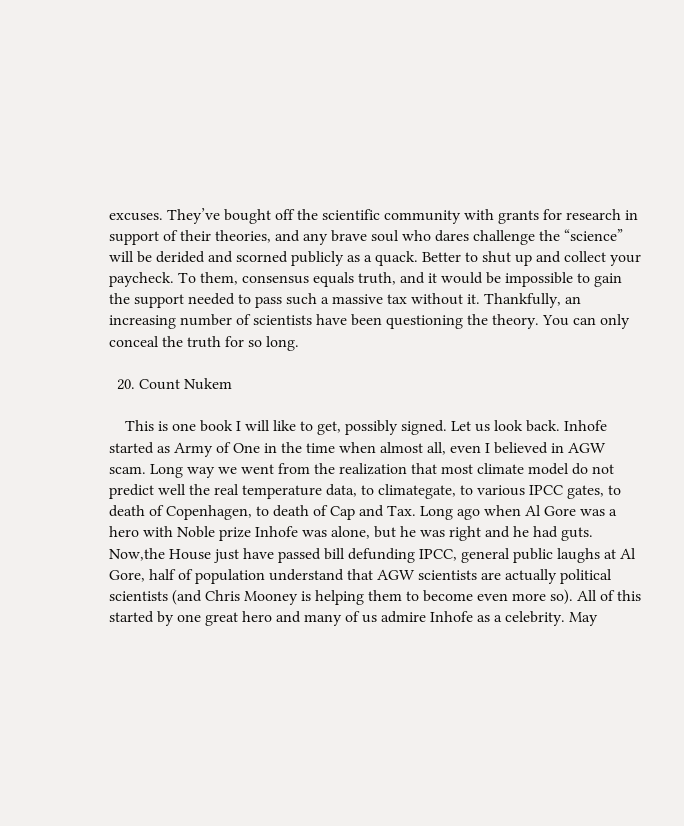excuses. They’ve bought off the scientific community with grants for research in support of their theories, and any brave soul who dares challenge the “science” will be derided and scorned publicly as a quack. Better to shut up and collect your paycheck. To them, consensus equals truth, and it would be impossible to gain the support needed to pass such a massive tax without it. Thankfully, an increasing number of scientists have been questioning the theory. You can only conceal the truth for so long.

  20. Count Nukem

    This is one book I will like to get, possibly signed. Let us look back. Inhofe started as Army of One in the time when almost all, even I believed in AGW scam. Long way we went from the realization that most climate model do not predict well the real temperature data, to climategate, to various IPCC gates, to death of Copenhagen, to death of Cap and Tax. Long ago when Al Gore was a hero with Noble prize Inhofe was alone, but he was right and he had guts. Now,the House just have passed bill defunding IPCC, general public laughs at Al Gore, half of population understand that AGW scientists are actually political scientists (and Chris Mooney is helping them to become even more so). All of this started by one great hero and many of us admire Inhofe as a celebrity. May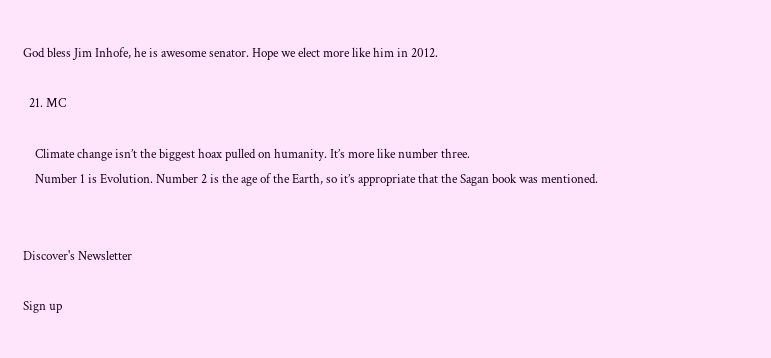God bless Jim Inhofe, he is awesome senator. Hope we elect more like him in 2012.

  21. MC

    Climate change isn’t the biggest hoax pulled on humanity. It’s more like number three.
    Number 1 is Evolution. Number 2 is the age of the Earth, so it’s appropriate that the Sagan book was mentioned.


Discover's Newsletter

Sign up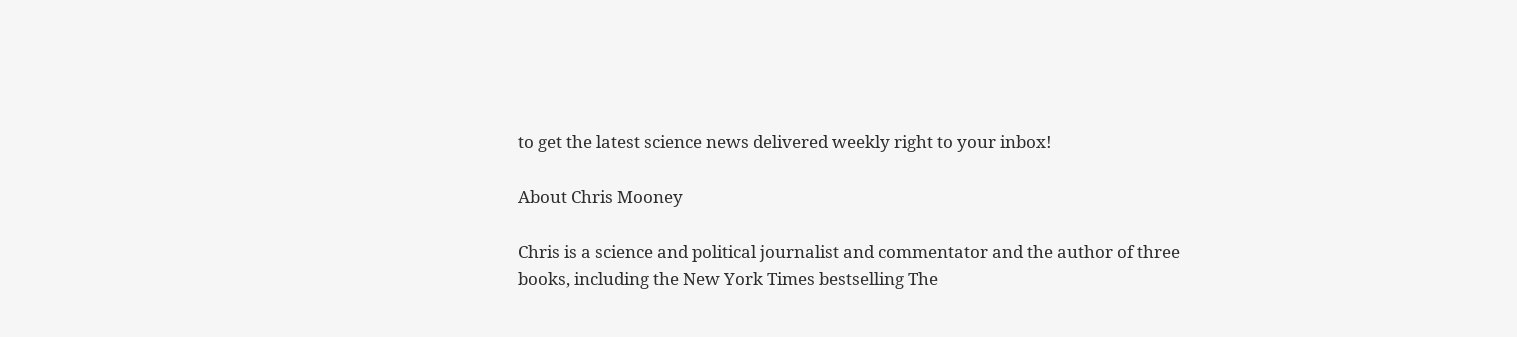to get the latest science news delivered weekly right to your inbox!

About Chris Mooney

Chris is a science and political journalist and commentator and the author of three books, including the New York Times bestselling The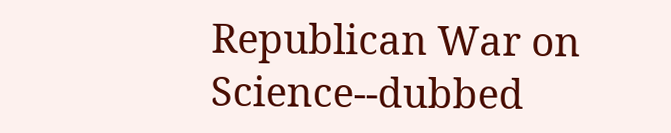Republican War on Science--dubbed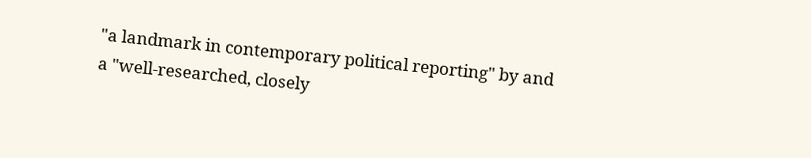"a landmark in contemporary political reporting" by and a "well-researched, closely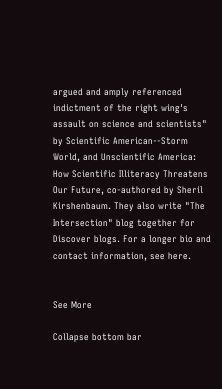argued and amply referenced indictment of the right wing's assault on science and scientists" by Scientific American--Storm World, and Unscientific America: How Scientific Illiteracy Threatens Our Future, co-authored by Sheril Kirshenbaum. They also write "The Intersection" blog together for Discover blogs. For a longer bio and contact information, see here.


See More

Collapse bottom bar